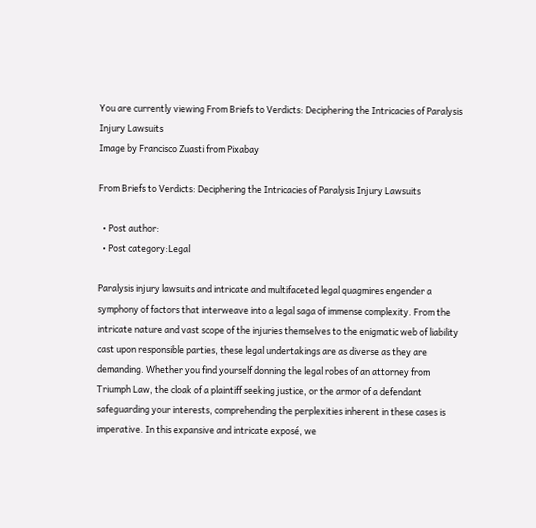You are currently viewing From Briefs to Verdicts: Deciphering the Intricacies of Paralysis Injury Lawsuits
Image by Francisco Zuasti from Pixabay

From Briefs to Verdicts: Deciphering the Intricacies of Paralysis Injury Lawsuits

  • Post author:
  • Post category:Legal

Paralysis injury lawsuits and intricate and multifaceted legal quagmires engender a symphony of factors that interweave into a legal saga of immense complexity. From the intricate nature and vast scope of the injuries themselves to the enigmatic web of liability cast upon responsible parties, these legal undertakings are as diverse as they are demanding. Whether you find yourself donning the legal robes of an attorney from Triumph Law, the cloak of a plaintiff seeking justice, or the armor of a defendant safeguarding your interests, comprehending the perplexities inherent in these cases is imperative. In this expansive and intricate exposé, we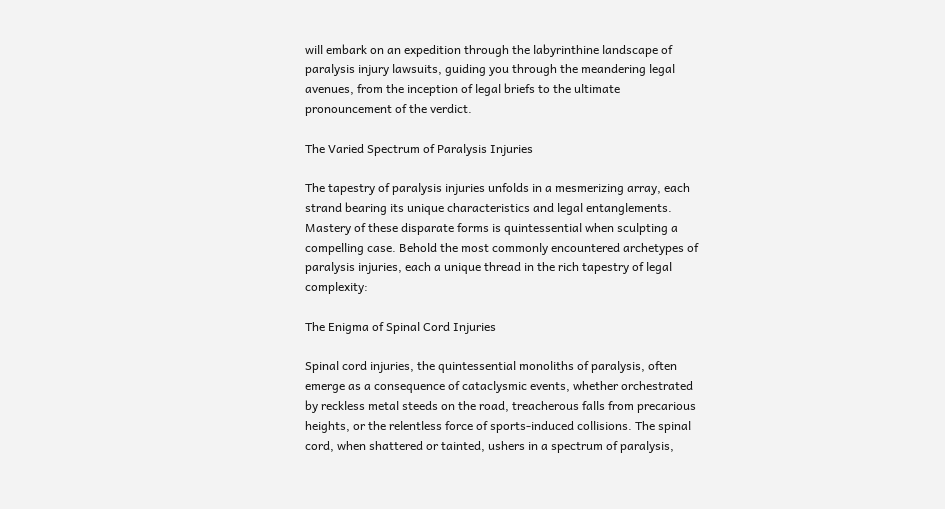will embark on an expedition through the labyrinthine landscape of paralysis injury lawsuits, guiding you through the meandering legal avenues, from the inception of legal briefs to the ultimate pronouncement of the verdict.

The Varied Spectrum of Paralysis Injuries

The tapestry of paralysis injuries unfolds in a mesmerizing array, each strand bearing its unique characteristics and legal entanglements. Mastery of these disparate forms is quintessential when sculpting a compelling case. Behold the most commonly encountered archetypes of paralysis injuries, each a unique thread in the rich tapestry of legal complexity:

The Enigma of Spinal Cord Injuries

Spinal cord injuries, the quintessential monoliths of paralysis, often emerge as a consequence of cataclysmic events, whether orchestrated by reckless metal steeds on the road, treacherous falls from precarious heights, or the relentless force of sports-induced collisions. The spinal cord, when shattered or tainted, ushers in a spectrum of paralysis,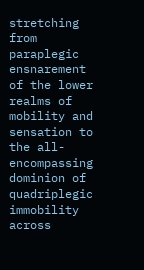stretching from paraplegic ensnarement of the lower realms of mobility and sensation to the all-encompassing dominion of quadriplegic immobility across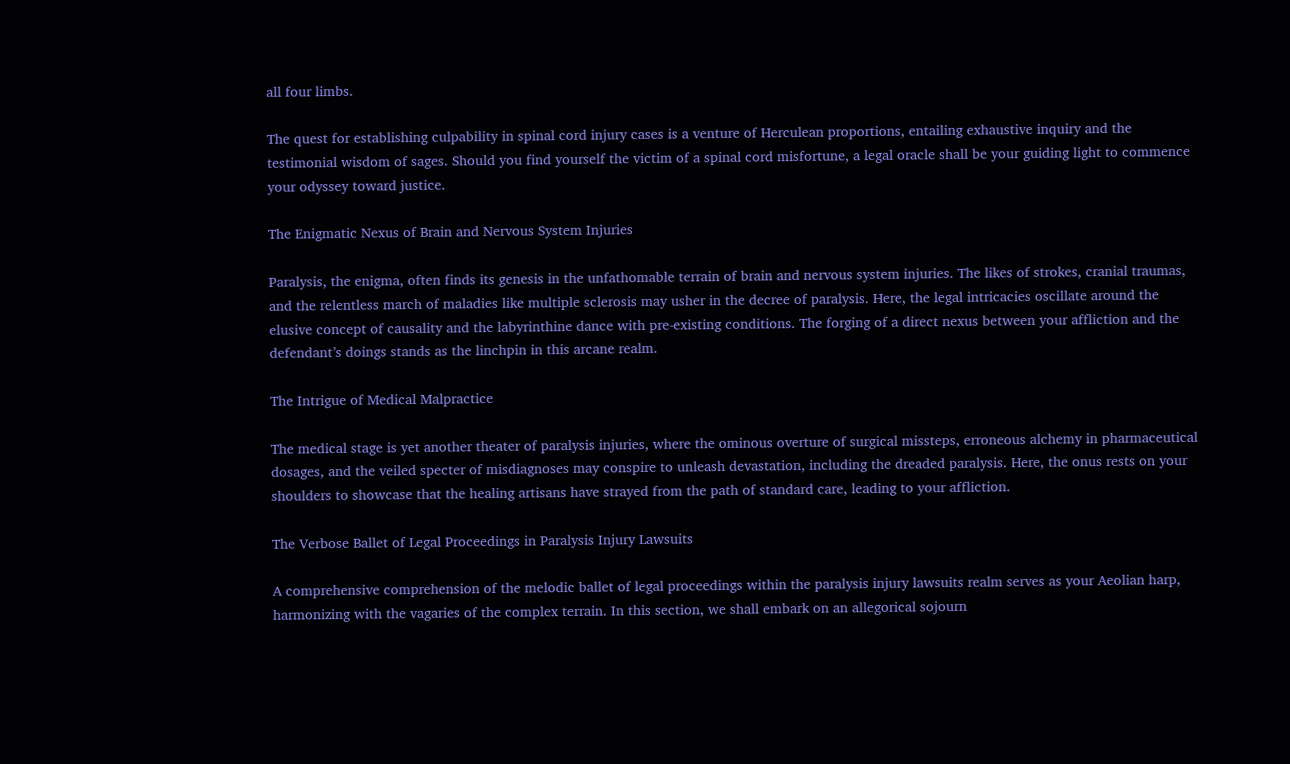all four limbs.

The quest for establishing culpability in spinal cord injury cases is a venture of Herculean proportions, entailing exhaustive inquiry and the testimonial wisdom of sages. Should you find yourself the victim of a spinal cord misfortune, a legal oracle shall be your guiding light to commence your odyssey toward justice.

The Enigmatic Nexus of Brain and Nervous System Injuries

Paralysis, the enigma, often finds its genesis in the unfathomable terrain of brain and nervous system injuries. The likes of strokes, cranial traumas, and the relentless march of maladies like multiple sclerosis may usher in the decree of paralysis. Here, the legal intricacies oscillate around the elusive concept of causality and the labyrinthine dance with pre-existing conditions. The forging of a direct nexus between your affliction and the defendant’s doings stands as the linchpin in this arcane realm.

The Intrigue of Medical Malpractice

The medical stage is yet another theater of paralysis injuries, where the ominous overture of surgical missteps, erroneous alchemy in pharmaceutical dosages, and the veiled specter of misdiagnoses may conspire to unleash devastation, including the dreaded paralysis. Here, the onus rests on your shoulders to showcase that the healing artisans have strayed from the path of standard care, leading to your affliction.

The Verbose Ballet of Legal Proceedings in Paralysis Injury Lawsuits

A comprehensive comprehension of the melodic ballet of legal proceedings within the paralysis injury lawsuits realm serves as your Aeolian harp, harmonizing with the vagaries of the complex terrain. In this section, we shall embark on an allegorical sojourn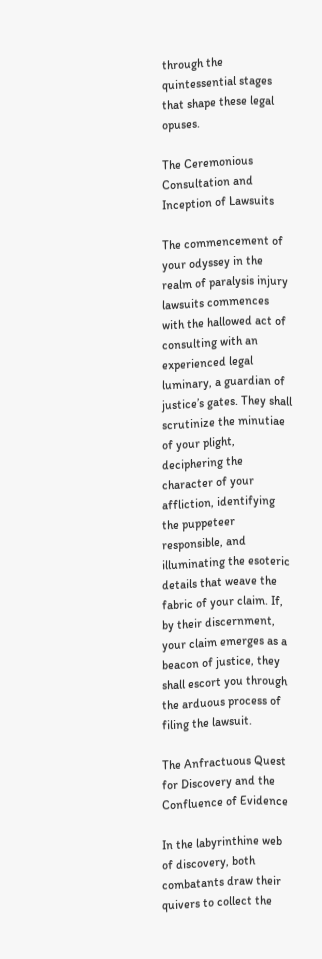through the quintessential stages that shape these legal opuses.

The Ceremonious Consultation and Inception of Lawsuits

The commencement of your odyssey in the realm of paralysis injury lawsuits commences with the hallowed act of consulting with an experienced legal luminary, a guardian of justice’s gates. They shall scrutinize the minutiae of your plight, deciphering the character of your affliction, identifying the puppeteer responsible, and illuminating the esoteric details that weave the fabric of your claim. If, by their discernment, your claim emerges as a beacon of justice, they shall escort you through the arduous process of filing the lawsuit.

The Anfractuous Quest for Discovery and the Confluence of Evidence

In the labyrinthine web of discovery, both combatants draw their quivers to collect the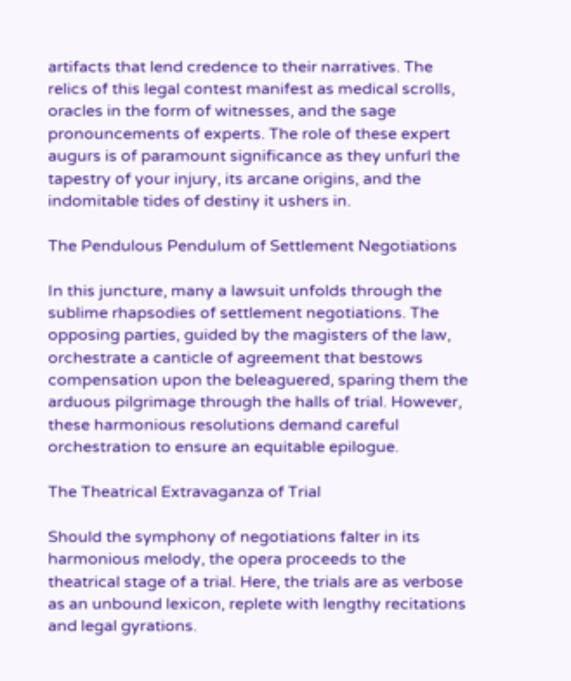artifacts that lend credence to their narratives. The relics of this legal contest manifest as medical scrolls, oracles in the form of witnesses, and the sage pronouncements of experts. The role of these expert augurs is of paramount significance as they unfurl the tapestry of your injury, its arcane origins, and the indomitable tides of destiny it ushers in.

The Pendulous Pendulum of Settlement Negotiations

In this juncture, many a lawsuit unfolds through the sublime rhapsodies of settlement negotiations. The opposing parties, guided by the magisters of the law, orchestrate a canticle of agreement that bestows compensation upon the beleaguered, sparing them the arduous pilgrimage through the halls of trial. However, these harmonious resolutions demand careful orchestration to ensure an equitable epilogue.

The Theatrical Extravaganza of Trial

Should the symphony of negotiations falter in its harmonious melody, the opera proceeds to the theatrical stage of a trial. Here, the trials are as verbose as an unbound lexicon, replete with lengthy recitations and legal gyrations.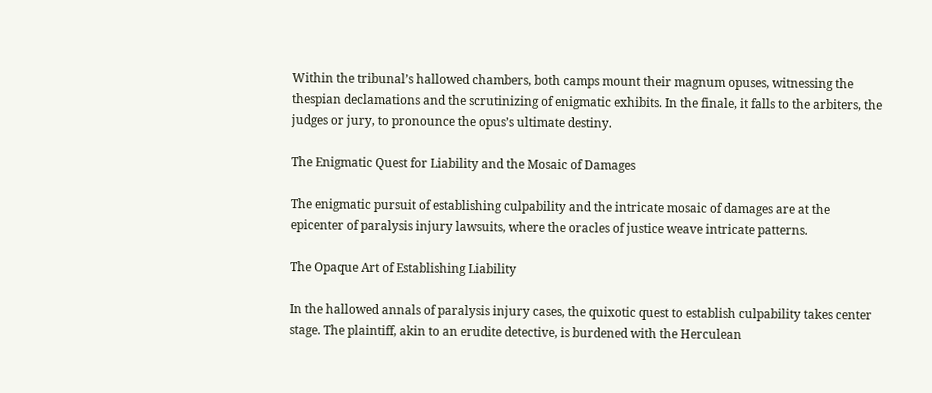Within the tribunal’s hallowed chambers, both camps mount their magnum opuses, witnessing the thespian declamations and the scrutinizing of enigmatic exhibits. In the finale, it falls to the arbiters, the judges or jury, to pronounce the opus’s ultimate destiny.

The Enigmatic Quest for Liability and the Mosaic of Damages

The enigmatic pursuit of establishing culpability and the intricate mosaic of damages are at the epicenter of paralysis injury lawsuits, where the oracles of justice weave intricate patterns.

The Opaque Art of Establishing Liability

In the hallowed annals of paralysis injury cases, the quixotic quest to establish culpability takes center stage. The plaintiff, akin to an erudite detective, is burdened with the Herculean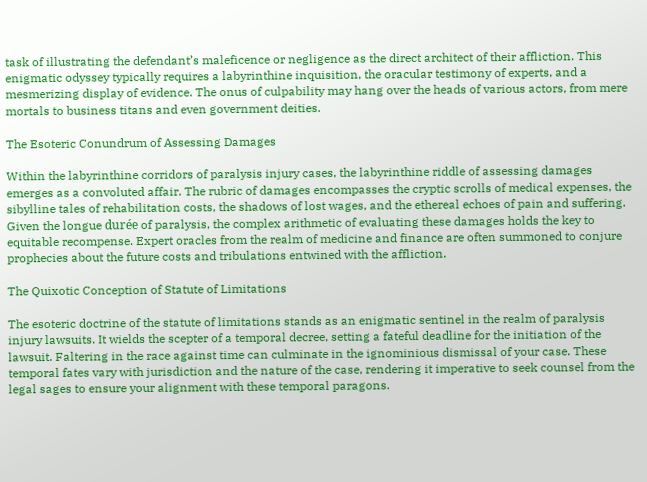task of illustrating the defendant’s maleficence or negligence as the direct architect of their affliction. This enigmatic odyssey typically requires a labyrinthine inquisition, the oracular testimony of experts, and a mesmerizing display of evidence. The onus of culpability may hang over the heads of various actors, from mere mortals to business titans and even government deities.

The Esoteric Conundrum of Assessing Damages

Within the labyrinthine corridors of paralysis injury cases, the labyrinthine riddle of assessing damages emerges as a convoluted affair. The rubric of damages encompasses the cryptic scrolls of medical expenses, the sibylline tales of rehabilitation costs, the shadows of lost wages, and the ethereal echoes of pain and suffering. Given the longue durée of paralysis, the complex arithmetic of evaluating these damages holds the key to equitable recompense. Expert oracles from the realm of medicine and finance are often summoned to conjure prophecies about the future costs and tribulations entwined with the affliction.

The Quixotic Conception of Statute of Limitations

The esoteric doctrine of the statute of limitations stands as an enigmatic sentinel in the realm of paralysis injury lawsuits. It wields the scepter of a temporal decree, setting a fateful deadline for the initiation of the lawsuit. Faltering in the race against time can culminate in the ignominious dismissal of your case. These temporal fates vary with jurisdiction and the nature of the case, rendering it imperative to seek counsel from the legal sages to ensure your alignment with these temporal paragons.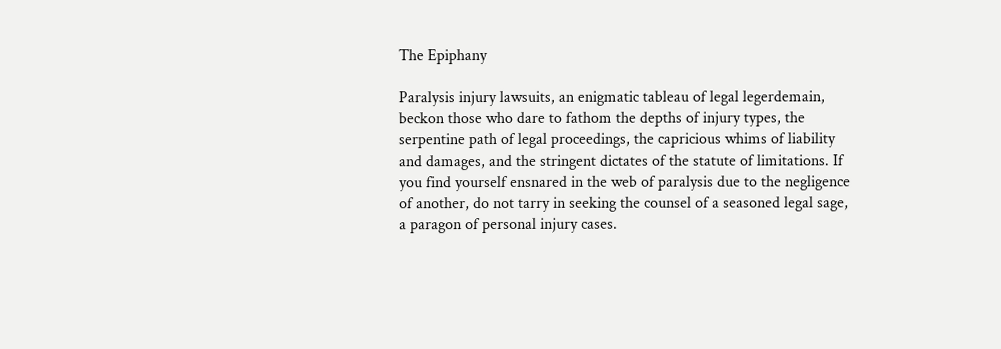The Epiphany

Paralysis injury lawsuits, an enigmatic tableau of legal legerdemain, beckon those who dare to fathom the depths of injury types, the serpentine path of legal proceedings, the capricious whims of liability and damages, and the stringent dictates of the statute of limitations. If you find yourself ensnared in the web of paralysis due to the negligence of another, do not tarry in seeking the counsel of a seasoned legal sage, a paragon of personal injury cases.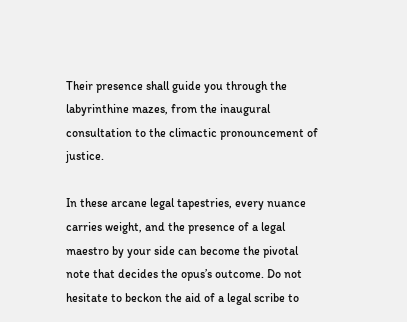Their presence shall guide you through the labyrinthine mazes, from the inaugural consultation to the climactic pronouncement of justice.

In these arcane legal tapestries, every nuance carries weight, and the presence of a legal maestro by your side can become the pivotal note that decides the opus’s outcome. Do not hesitate to beckon the aid of a legal scribe to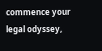commence your legal odyssey,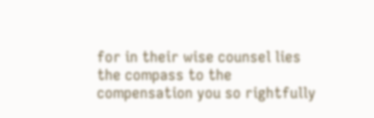for in their wise counsel lies the compass to the compensation you so rightfully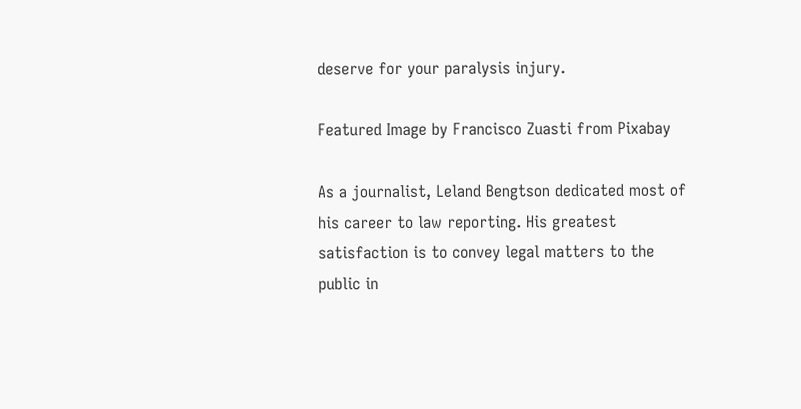deserve for your paralysis injury.

Featured Image by Francisco Zuasti from Pixabay

As a journalist, Leland Bengtson dedicated most of his career to law reporting. His greatest satisfaction is to convey legal matters to the public in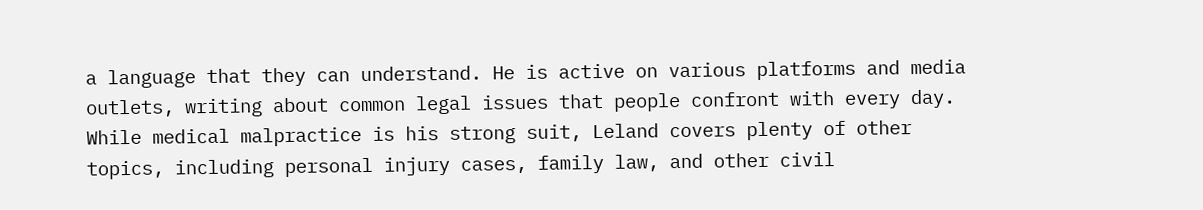a language that they can understand. He is active on various platforms and media outlets, writing about common legal issues that people confront with every day. While medical malpractice is his strong suit, Leland covers plenty of other topics, including personal injury cases, family law, and other civil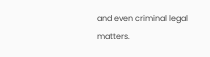and even criminal legal matters.